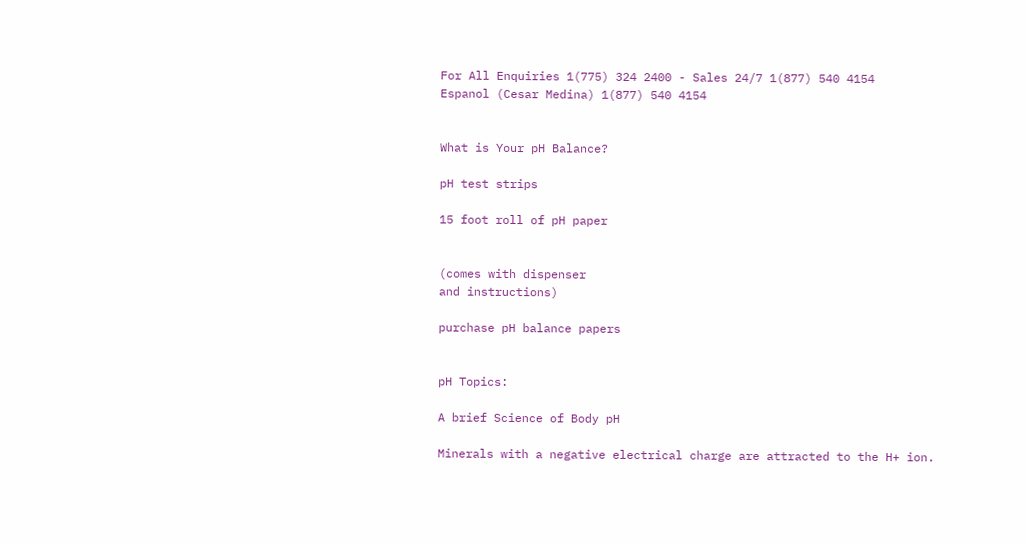For All Enquiries 1(775) 324 2400 - Sales 24/7 1(877) 540 4154
Espanol (Cesar Medina) 1(877) 540 4154


What is Your pH Balance?

pH test strips

15 foot roll of pH paper


(comes with dispenser
and instructions)

purchase pH balance papers


pH Topics:

A brief Science of Body pH

Minerals with a negative electrical charge are attracted to the H+ ion.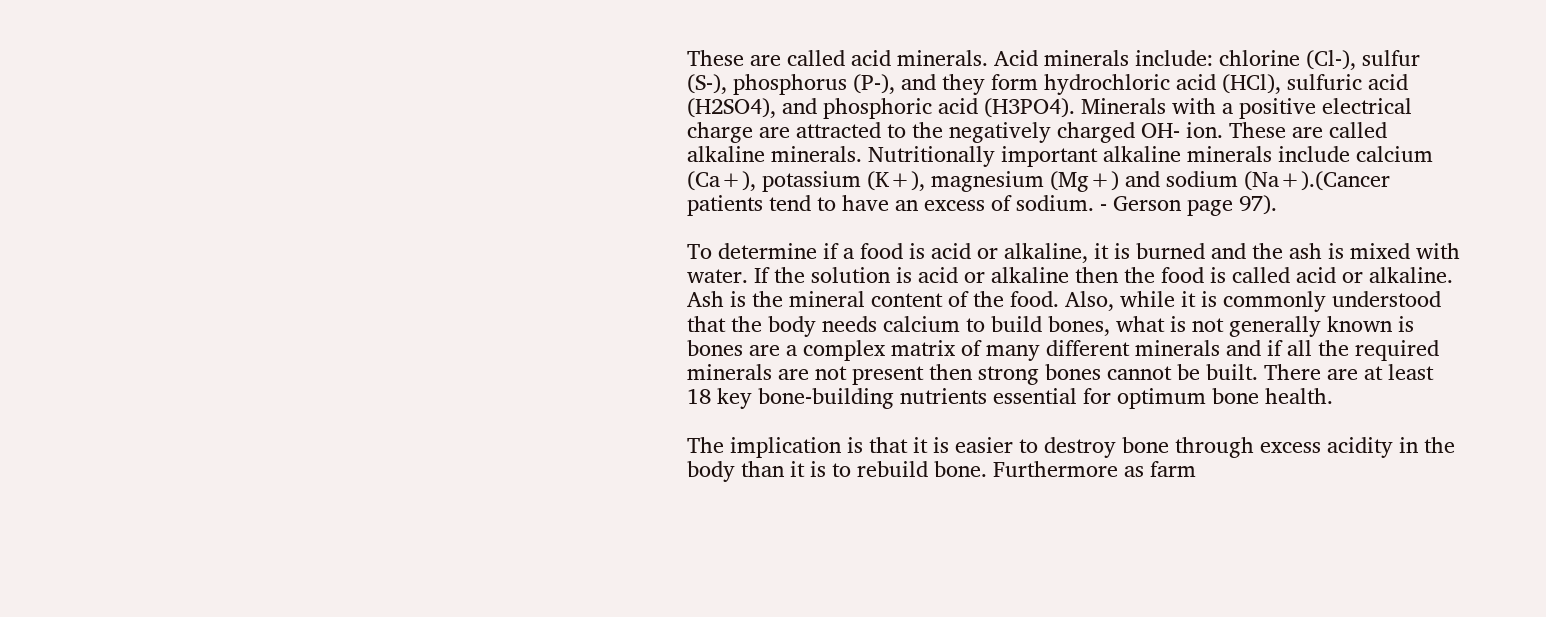These are called acid minerals. Acid minerals include: chlorine (Cl-), sulfur (S-), phosphorus (P-), and they form hydrochloric acid (HCl), sulfuric acid (H2SO4), and phosphoric acid (H3PO4). Minerals with a positive electrical charge are attracted to the negatively charged OH- ion. These are called alkaline minerals. Nutritionally important alkaline minerals include calcium (Ca+), potassium (K+), magnesium (Mg+) and sodium (Na+).(Cancer patients tend to have an excess of sodium. - Gerson page 97).

To determine if a food is acid or alkaline, it is burned and the ash is mixed with water. If the solution is acid or alkaline then the food is called acid or alkaline. Ash is the mineral content of the food. Also, while it is commonly understood that the body needs calcium to build bones, what is not generally known is bones are a complex matrix of many different minerals and if all the required minerals are not present then strong bones cannot be built. There are at least 18 key bone-building nutrients essential for optimum bone health.

The implication is that it is easier to destroy bone through excess acidity in the body than it is to rebuild bone. Furthermore as farm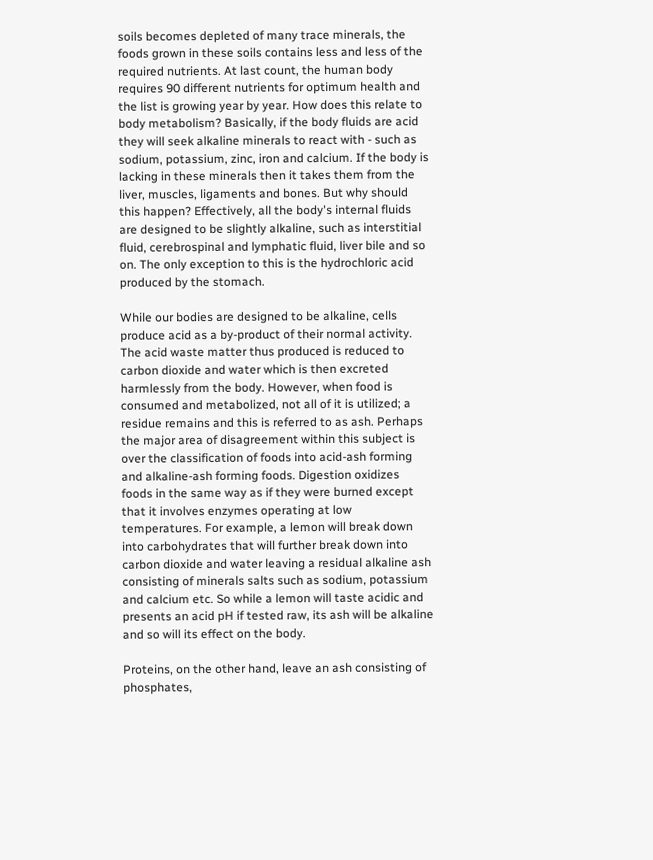soils becomes depleted of many trace minerals, the foods grown in these soils contains less and less of the required nutrients. At last count, the human body requires 90 different nutrients for optimum health and the list is growing year by year. How does this relate to body metabolism? Basically, if the body fluids are acid they will seek alkaline minerals to react with - such as sodium, potassium, zinc, iron and calcium. If the body is lacking in these minerals then it takes them from the liver, muscles, ligaments and bones. But why should this happen? Effectively, all the body's internal fluids are designed to be slightly alkaline, such as interstitial fluid, cerebrospinal and lymphatic fluid, liver bile and so on. The only exception to this is the hydrochloric acid produced by the stomach.

While our bodies are designed to be alkaline, cells produce acid as a by-product of their normal activity. The acid waste matter thus produced is reduced to carbon dioxide and water which is then excreted harmlessly from the body. However, when food is consumed and metabolized, not all of it is utilized; a residue remains and this is referred to as ash. Perhaps the major area of disagreement within this subject is over the classification of foods into acid-ash forming and alkaline-ash forming foods. Digestion oxidizes foods in the same way as if they were burned except that it involves enzymes operating at low temperatures. For example, a lemon will break down into carbohydrates that will further break down into carbon dioxide and water leaving a residual alkaline ash consisting of minerals salts such as sodium, potassium and calcium etc. So while a lemon will taste acidic and presents an acid pH if tested raw, its ash will be alkaline and so will its effect on the body.

Proteins, on the other hand, leave an ash consisting of phosphates,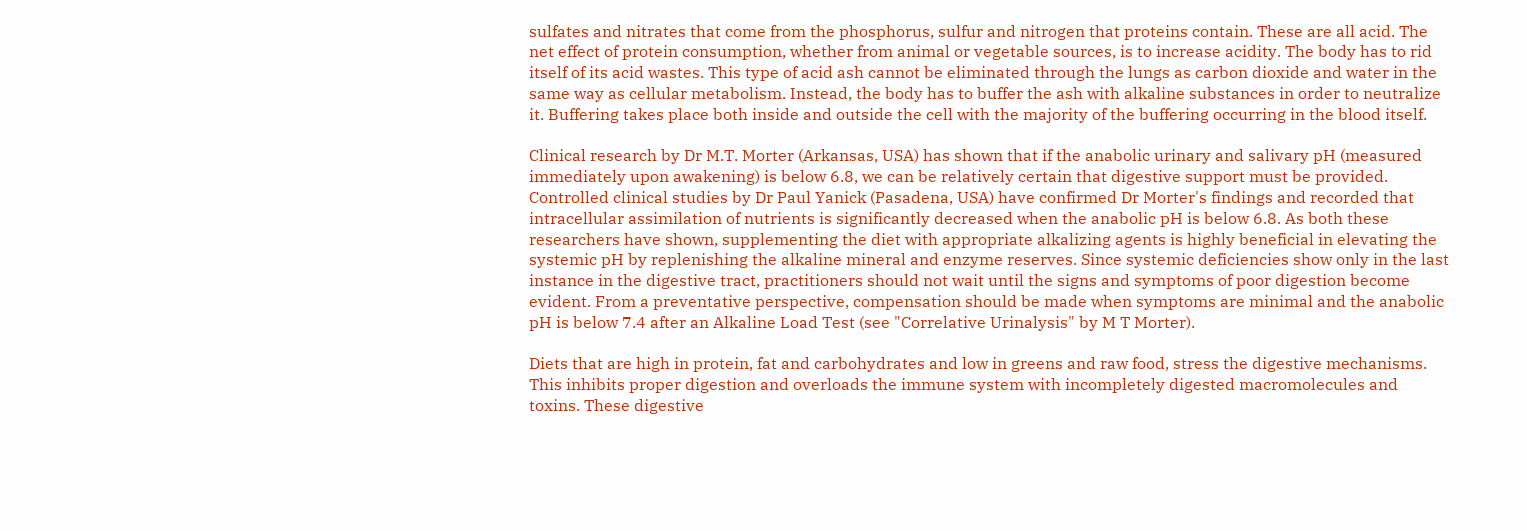sulfates and nitrates that come from the phosphorus, sulfur and nitrogen that proteins contain. These are all acid. The net effect of protein consumption, whether from animal or vegetable sources, is to increase acidity. The body has to rid itself of its acid wastes. This type of acid ash cannot be eliminated through the lungs as carbon dioxide and water in the same way as cellular metabolism. Instead, the body has to buffer the ash with alkaline substances in order to neutralize it. Buffering takes place both inside and outside the cell with the majority of the buffering occurring in the blood itself.

Clinical research by Dr M.T. Morter (Arkansas, USA) has shown that if the anabolic urinary and salivary pH (measured immediately upon awakening) is below 6.8, we can be relatively certain that digestive support must be provided. Controlled clinical studies by Dr Paul Yanick (Pasadena, USA) have confirmed Dr Morter's findings and recorded that intracellular assimilation of nutrients is significantly decreased when the anabolic pH is below 6.8. As both these researchers have shown, supplementing the diet with appropriate alkalizing agents is highly beneficial in elevating the systemic pH by replenishing the alkaline mineral and enzyme reserves. Since systemic deficiencies show only in the last instance in the digestive tract, practitioners should not wait until the signs and symptoms of poor digestion become evident. From a preventative perspective, compensation should be made when symptoms are minimal and the anabolic pH is below 7.4 after an Alkaline Load Test (see "Correlative Urinalysis" by M T Morter).

Diets that are high in protein, fat and carbohydrates and low in greens and raw food, stress the digestive mechanisms. This inhibits proper digestion and overloads the immune system with incompletely digested macromolecules and toxins. These digestive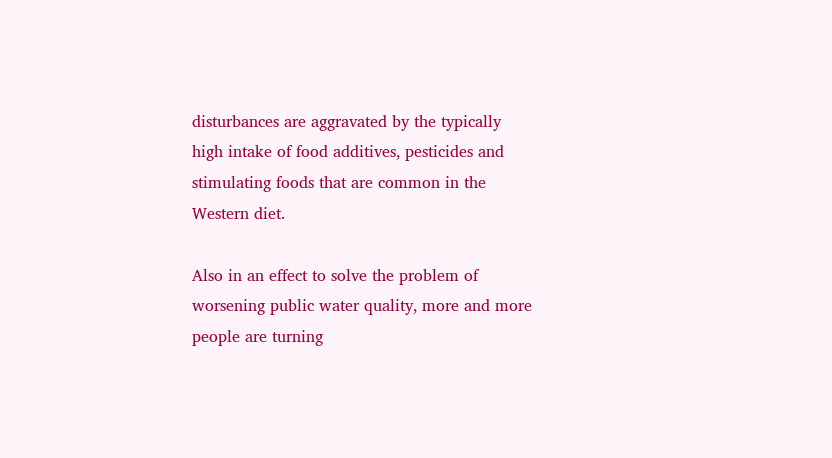disturbances are aggravated by the typically high intake of food additives, pesticides and stimulating foods that are common in the Western diet.

Also in an effect to solve the problem of worsening public water quality, more and more people are turning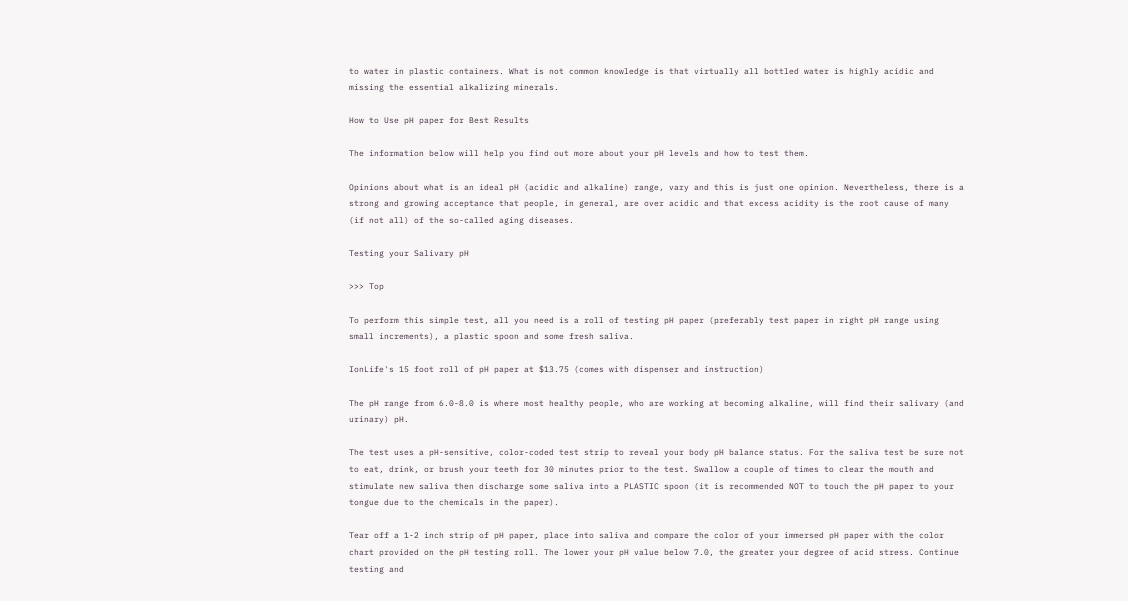to water in plastic containers. What is not common knowledge is that virtually all bottled water is highly acidic and missing the essential alkalizing minerals.

How to Use pH paper for Best Results

The information below will help you find out more about your pH levels and how to test them.

Opinions about what is an ideal pH (acidic and alkaline) range, vary and this is just one opinion. Nevertheless, there is a strong and growing acceptance that people, in general, are over acidic and that excess acidity is the root cause of many (if not all) of the so-called aging diseases.

Testing your Salivary pH

>>> Top

To perform this simple test, all you need is a roll of testing pH paper (preferably test paper in right pH range using small increments), a plastic spoon and some fresh saliva.

IonLife's 15 foot roll of pH paper at $13.75 (comes with dispenser and instruction)

The pH range from 6.0-8.0 is where most healthy people, who are working at becoming alkaline, will find their salivary (and urinary) pH.

The test uses a pH-sensitive, color-coded test strip to reveal your body pH balance status. For the saliva test be sure not to eat, drink, or brush your teeth for 30 minutes prior to the test. Swallow a couple of times to clear the mouth and stimulate new saliva then discharge some saliva into a PLASTIC spoon (it is recommended NOT to touch the pH paper to your tongue due to the chemicals in the paper).

Tear off a 1-2 inch strip of pH paper, place into saliva and compare the color of your immersed pH paper with the color chart provided on the pH testing roll. The lower your pH value below 7.0, the greater your degree of acid stress. Continue testing and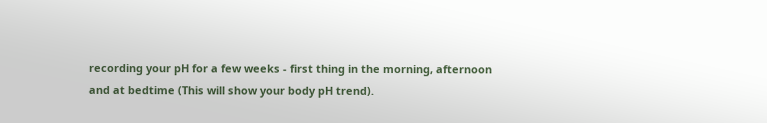recording your pH for a few weeks - first thing in the morning, afternoon and at bedtime (This will show your body pH trend).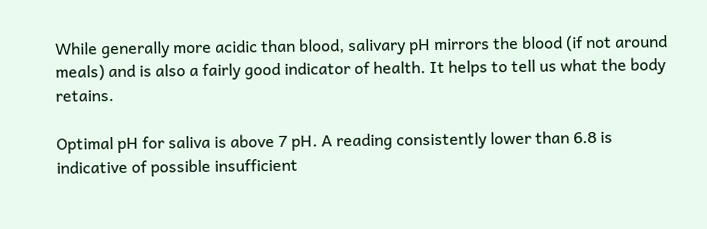While generally more acidic than blood, salivary pH mirrors the blood (if not around meals) and is also a fairly good indicator of health. It helps to tell us what the body retains.

Optimal pH for saliva is above 7 pH. A reading consistently lower than 6.8 is indicative of possible insufficient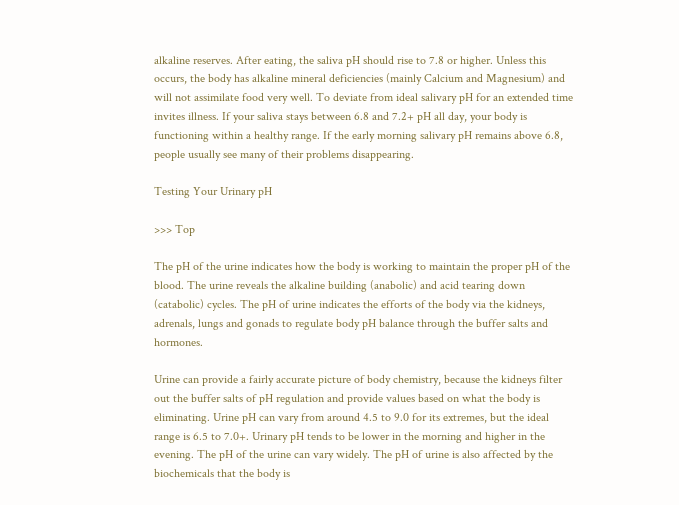alkaline reserves. After eating, the saliva pH should rise to 7.8 or higher. Unless this occurs, the body has alkaline mineral deficiencies (mainly Calcium and Magnesium) and will not assimilate food very well. To deviate from ideal salivary pH for an extended time invites illness. If your saliva stays between 6.8 and 7.2+ pH all day, your body is functioning within a healthy range. If the early morning salivary pH remains above 6.8, people usually see many of their problems disappearing.

Testing Your Urinary pH

>>> Top

The pH of the urine indicates how the body is working to maintain the proper pH of the blood. The urine reveals the alkaline building (anabolic) and acid tearing down (catabolic) cycles. The pH of urine indicates the efforts of the body via the kidneys, adrenals, lungs and gonads to regulate body pH balance through the buffer salts and hormones.

Urine can provide a fairly accurate picture of body chemistry, because the kidneys filter out the buffer salts of pH regulation and provide values based on what the body is eliminating. Urine pH can vary from around 4.5 to 9.0 for its extremes, but the ideal range is 6.5 to 7.0+. Urinary pH tends to be lower in the morning and higher in the evening. The pH of the urine can vary widely. The pH of urine is also affected by the biochemicals that the body is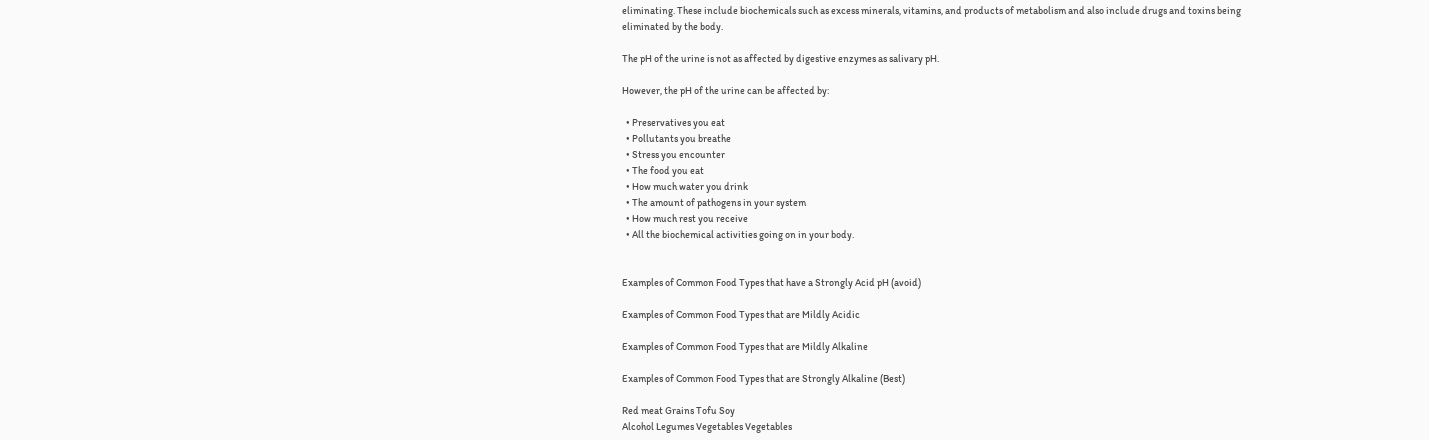eliminating. These include biochemicals such as excess minerals, vitamins, and products of metabolism and also include drugs and toxins being eliminated by the body.

The pH of the urine is not as affected by digestive enzymes as salivary pH.

However, the pH of the urine can be affected by:

  • Preservatives you eat
  • Pollutants you breathe
  • Stress you encounter
  • The food you eat
  • How much water you drink
  • The amount of pathogens in your system
  • How much rest you receive
  • All the biochemical activities going on in your body.


Examples of Common Food Types that have a Strongly Acid pH (avoid)

Examples of Common Food Types that are Mildly Acidic

Examples of Common Food Types that are Mildly Alkaline

Examples of Common Food Types that are Strongly Alkaline (Best)

Red meat Grains Tofu Soy
Alcohol Legumes Vegetables Vegetables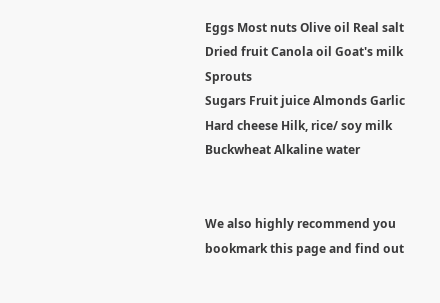Eggs Most nuts Olive oil Real salt
Dried fruit Canola oil Goat's milk Sprouts
Sugars Fruit juice Almonds Garlic
Hard cheese Hilk, rice/ soy milk Buckwheat Alkaline water


We also highly recommend you bookmark this page and find out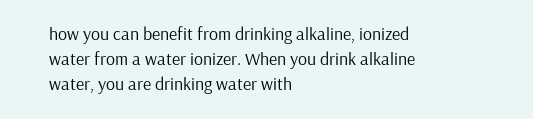how you can benefit from drinking alkaline, ionized water from a water ionizer. When you drink alkaline water, you are drinking water with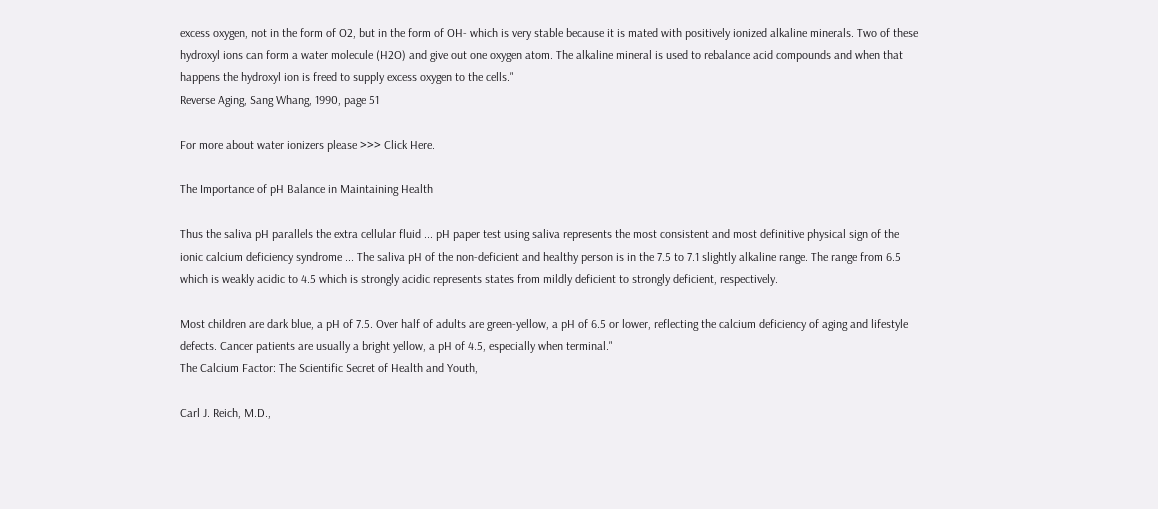excess oxygen, not in the form of O2, but in the form of OH- which is very stable because it is mated with positively ionized alkaline minerals. Two of these hydroxyl ions can form a water molecule (H2O) and give out one oxygen atom. The alkaline mineral is used to rebalance acid compounds and when that happens the hydroxyl ion is freed to supply excess oxygen to the cells."
Reverse Aging, Sang Whang, 1990, page 51

For more about water ionizers please >>> Click Here.

The Importance of pH Balance in Maintaining Health

Thus the saliva pH parallels the extra cellular fluid ... pH paper test using saliva represents the most consistent and most definitive physical sign of the ionic calcium deficiency syndrome ... The saliva pH of the non-deficient and healthy person is in the 7.5 to 7.1 slightly alkaline range. The range from 6.5 which is weakly acidic to 4.5 which is strongly acidic represents states from mildly deficient to strongly deficient, respectively.

Most children are dark blue, a pH of 7.5. Over half of adults are green-yellow, a pH of 6.5 or lower, reflecting the calcium deficiency of aging and lifestyle defects. Cancer patients are usually a bright yellow, a pH of 4.5, especially when terminal."
The Calcium Factor: The Scientific Secret of Health and Youth,

Carl J. Reich, M.D.,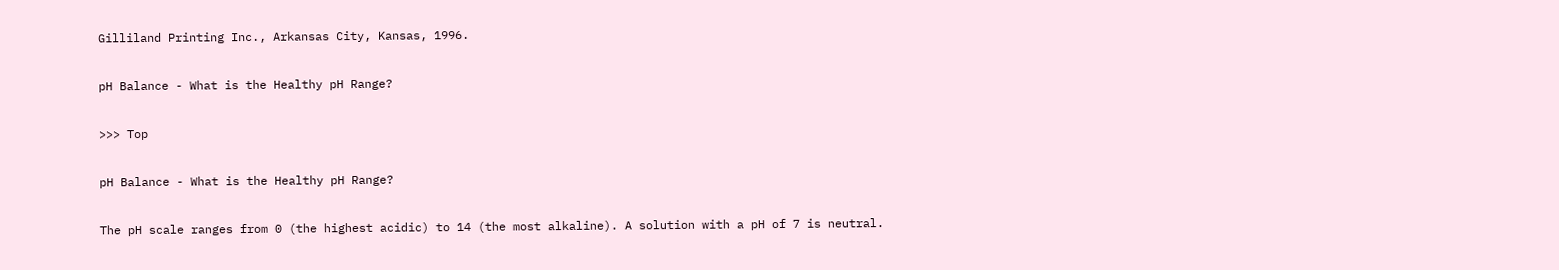Gilliland Printing Inc., Arkansas City, Kansas, 1996.

pH Balance - What is the Healthy pH Range?

>>> Top

pH Balance - What is the Healthy pH Range?

The pH scale ranges from 0 (the highest acidic) to 14 (the most alkaline). A solution with a pH of 7 is neutral.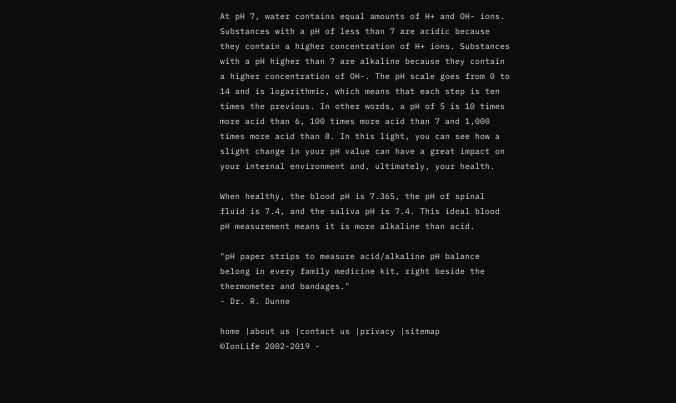At pH 7, water contains equal amounts of H+ and OH- ions. Substances with a pH of less than 7 are acidic because they contain a higher concentration of H+ ions. Substances with a pH higher than 7 are alkaline because they contain a higher concentration of OH-. The pH scale goes from 0 to 14 and is logarithmic, which means that each step is ten times the previous. In other words, a pH of 5 is 10 times more acid than 6, 100 times more acid than 7 and 1,000 times more acid than 8. In this light, you can see how a slight change in your pH value can have a great impact on your internal environment and, ultimately, your health.

When healthy, the blood pH is 7.365, the pH of spinal fluid is 7.4, and the saliva pH is 7.4. This ideal blood pH measurement means it is more alkaline than acid.

"pH paper strips to measure acid/alkaline pH balance belong in every family medicine kit, right beside the thermometer and bandages."
- Dr. R. Dunne

home |about us |contact us |privacy |sitemap
©IonLife 2002-2019 -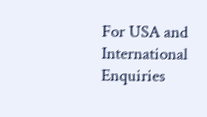For USA and International Enquiries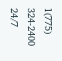1(775) 324-2400 24/7